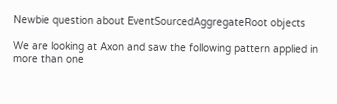Newbie question about EventSourcedAggregateRoot objects

We are looking at Axon and saw the following pattern applied in more than one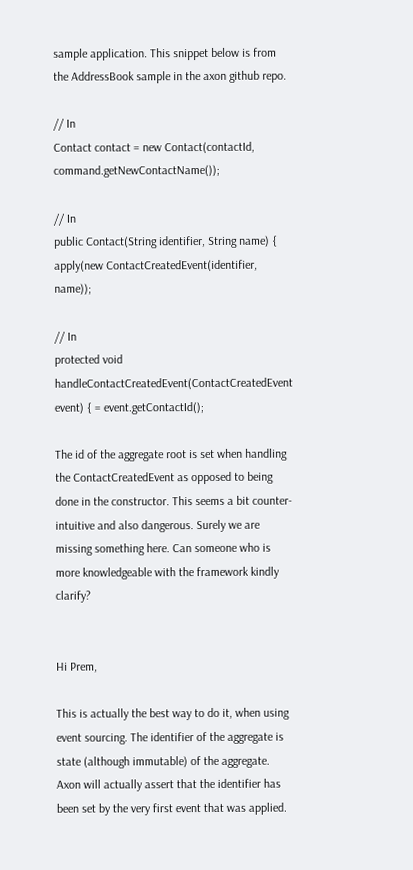sample application. This snippet below is from the AddressBook sample in the axon github repo.

// In
Contact contact = new Contact(contactId, command.getNewContactName());

// In
public Contact(String identifier, String name) {
apply(new ContactCreatedEvent(identifier, name));

// In
protected void handleContactCreatedEvent(ContactCreatedEvent event) { = event.getContactId();

The id of the aggregate root is set when handling the ContactCreatedEvent as opposed to being done in the constructor. This seems a bit counter-intuitive and also dangerous. Surely we are missing something here. Can someone who is more knowledgeable with the framework kindly clarify?


Hi Prem,

This is actually the best way to do it, when using event sourcing. The identifier of the aggregate is state (although immutable) of the aggregate. Axon will actually assert that the identifier has been set by the very first event that was applied.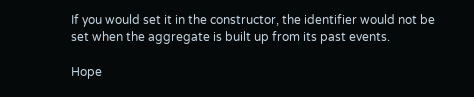If you would set it in the constructor, the identifier would not be set when the aggregate is built up from its past events.

Hope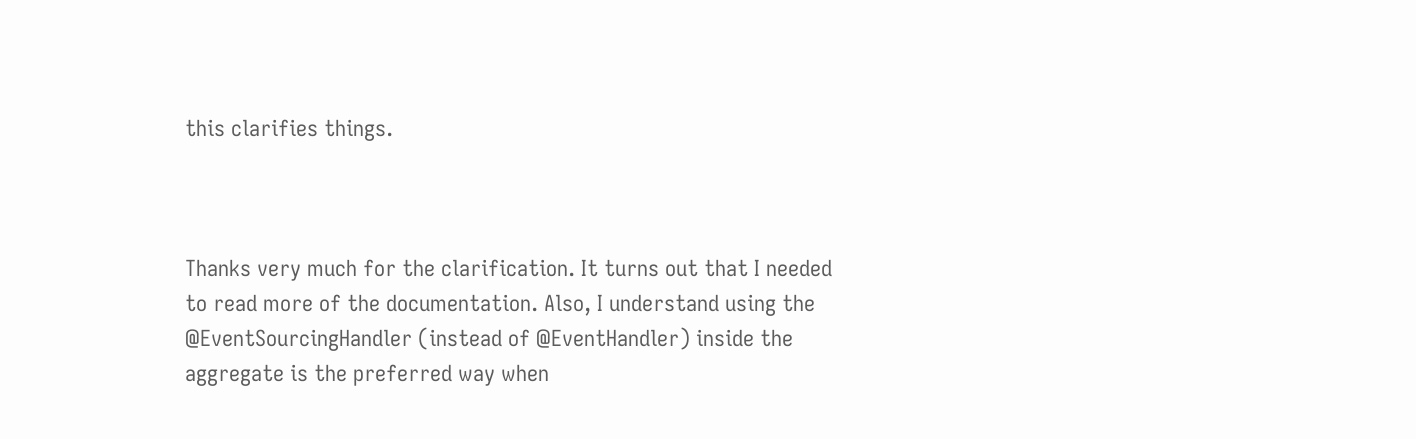this clarifies things.



Thanks very much for the clarification. It turns out that I needed to read more of the documentation. Also, I understand using the @EventSourcingHandler (instead of @EventHandler) inside the aggregate is the preferred way when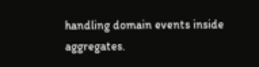handling domain events inside aggregates.